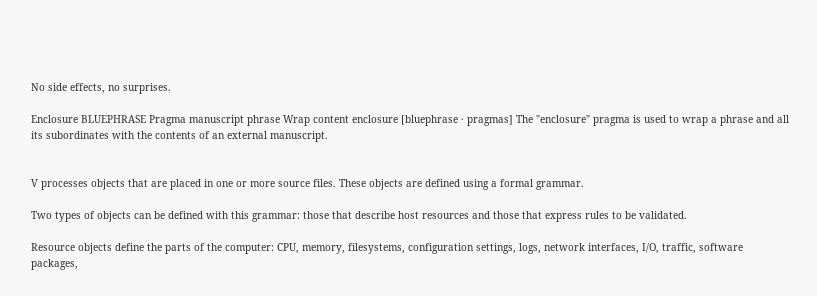No side effects, no surprises.

Enclosure BLUEPHRASE Pragma manuscript phrase Wrap content enclosure [bluephrase · pragmas] The "enclosure" pragma is used to wrap a phrase and all its subordinates with the contents of an external manuscript.


V processes objects that are placed in one or more source files. These objects are defined using a formal grammar.

Two types of objects can be defined with this grammar: those that describe host resources and those that express rules to be validated.

Resource objects define the parts of the computer: CPU, memory, filesystems, configuration settings, logs, network interfaces, I/O, traffic, software packages,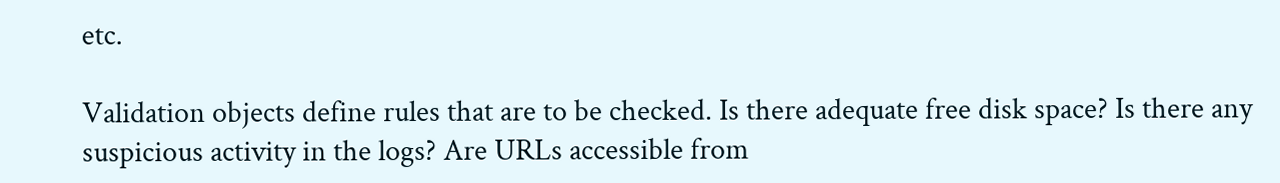etc.

Validation objects define rules that are to be checked. Is there adequate free disk space? Is there any suspicious activity in the logs? Are URLs accessible from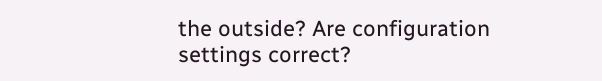the outside? Are configuration settings correct?